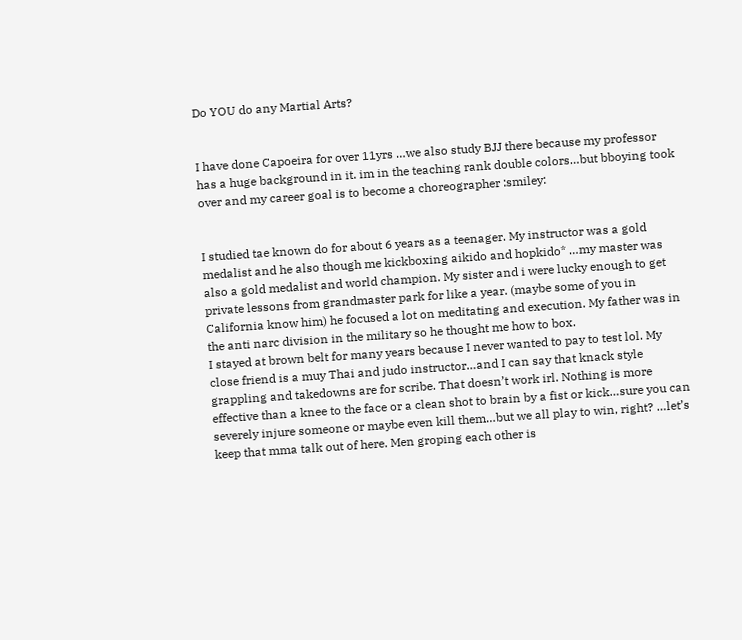Do YOU do any Martial Arts?


I have done Capoeira for over 11yrs …we also study BJJ there because my professor has a huge background in it. im in the teaching rank double colors…but bboying took over and my career goal is to become a choreographer :smiley:


I studied tae known do for about 6 years as a teenager. My instructor was a gold medalist and he also though me kickboxing aikido and hopkido* …my master was also a gold medalist and world champion. My sister and i were lucky enough to get private lessons from grandmaster park for like a year. (maybe some of you in California know him) he focused a lot on meditating and execution. My father was in the anti narc division in the military so he thought me how to box.
I stayed at brown belt for many years because I never wanted to pay to test lol. My close friend is a muy Thai and judo instructor…and I can say that knack style grappling and takedowns are for scribe. That doesn’t work irl. Nothing is more effective than a knee to the face or a clean shot to brain by a fist or kick…sure you can severely injure someone or maybe even kill them…but we all play to win, right? …let’s keep that mma talk out of here. Men groping each other is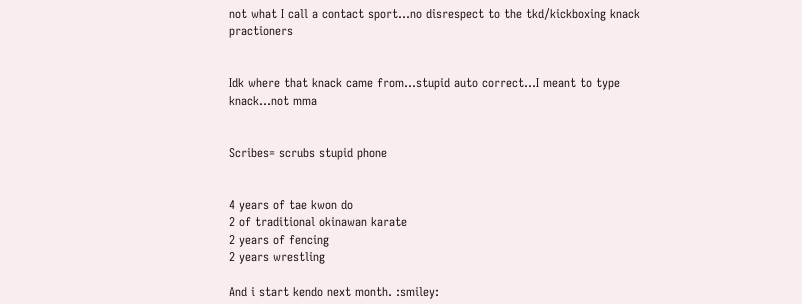not what I call a contact sport…no disrespect to the tkd/kickboxing knack practioners


Idk where that knack came from…stupid auto correct…I meant to type knack…not mma


Scribes= scrubs stupid phone


4 years of tae kwon do
2 of traditional okinawan karate
2 years of fencing
2 years wrestling

And i start kendo next month. :smiley: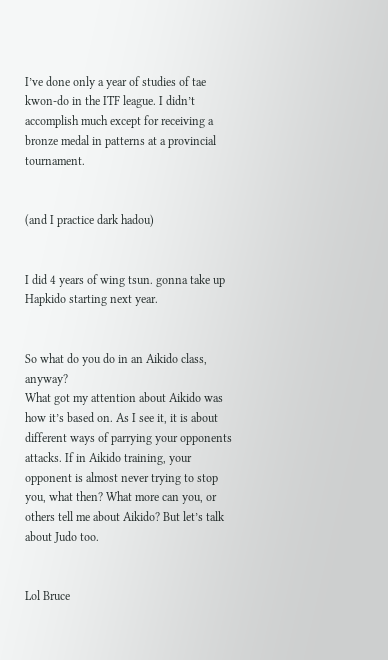I’ve done only a year of studies of tae kwon-do in the ITF league. I didn’t accomplish much except for receiving a bronze medal in patterns at a provincial tournament.


(and I practice dark hadou)


I did 4 years of wing tsun. gonna take up Hapkido starting next year.


So what do you do in an Aikido class, anyway?
What got my attention about Aikido was how it’s based on. As I see it, it is about different ways of parrying your opponents attacks. If in Aikido training, your opponent is almost never trying to stop you, what then? What more can you, or others tell me about Aikido? But let’s talk about Judo too.


Lol Bruce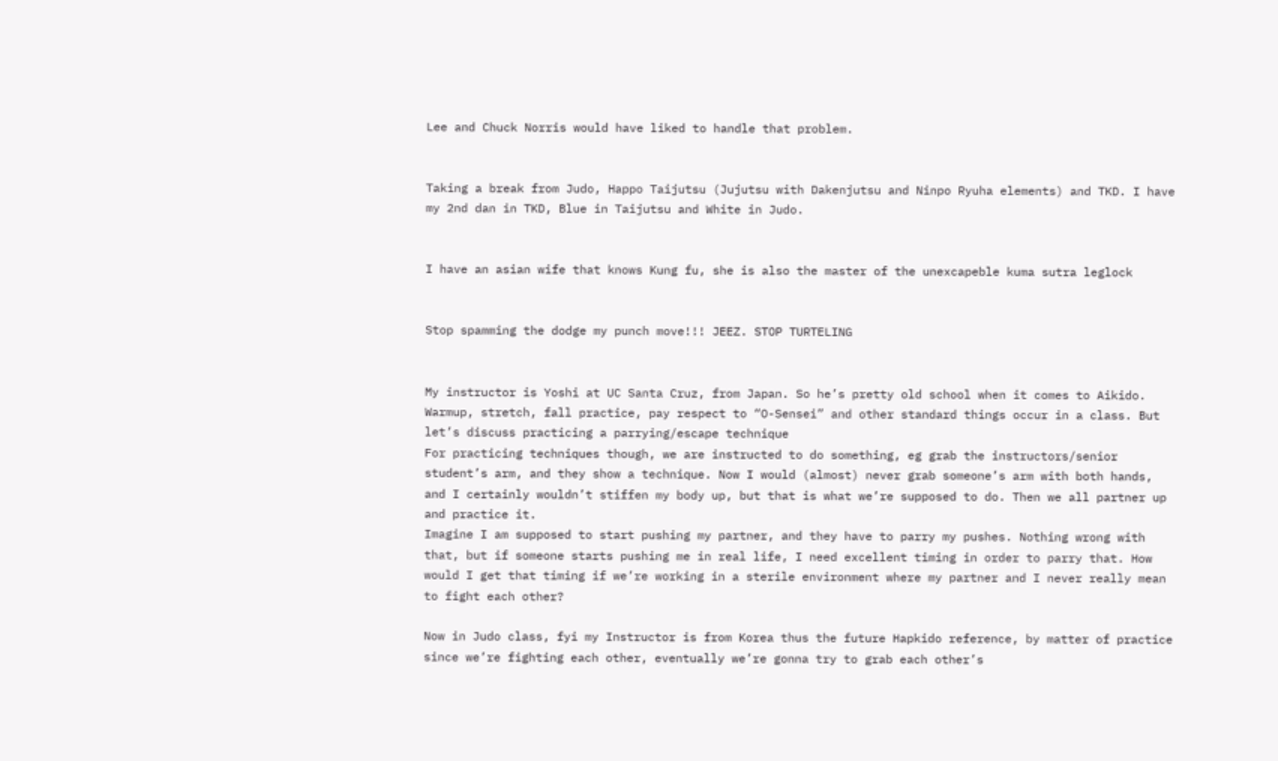Lee and Chuck Norris would have liked to handle that problem.


Taking a break from Judo, Happo Taijutsu (Jujutsu with Dakenjutsu and Ninpo Ryuha elements) and TKD. I have my 2nd dan in TKD, Blue in Taijutsu and White in Judo.


I have an asian wife that knows Kung fu, she is also the master of the unexcapeble kuma sutra leglock


Stop spamming the dodge my punch move!!! JEEZ. STOP TURTELING


My instructor is Yoshi at UC Santa Cruz, from Japan. So he’s pretty old school when it comes to Aikido.
Warmup, stretch, fall practice, pay respect to “O-Sensei” and other standard things occur in a class. But let’s discuss practicing a parrying/escape technique
For practicing techniques though, we are instructed to do something, eg grab the instructors/senior student’s arm, and they show a technique. Now I would (almost) never grab someone’s arm with both hands, and I certainly wouldn’t stiffen my body up, but that is what we’re supposed to do. Then we all partner up and practice it.
Imagine I am supposed to start pushing my partner, and they have to parry my pushes. Nothing wrong with that, but if someone starts pushing me in real life, I need excellent timing in order to parry that. How would I get that timing if we’re working in a sterile environment where my partner and I never really mean to fight each other?

Now in Judo class, fyi my Instructor is from Korea thus the future Hapkido reference, by matter of practice since we’re fighting each other, eventually we’re gonna try to grab each other’s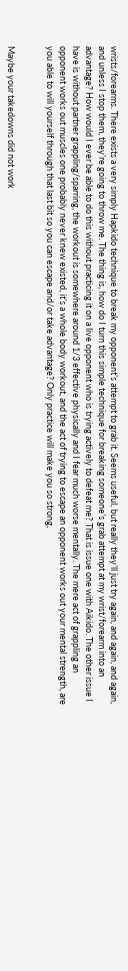wrists/forearms. There exists a very simply Hapkido technique to break my opponent’s attempt to grab it. Seems useful, but really they’ll just try again, and again, and again, and unless I stop them, they’re going to throw me. The thing is, how do I turn this simple technique for breaking someone’s grab attempt at my wrist/forearm into an advantage? How would I ever be able to do this without practicing it on a live opponent who is trying actively to defeat me? That is issue one with Aikido. The other issue I have is without partner grappling/sparring, the workout is somewhere around 1/3 effective physically and I fear much worse mentally. The mere act of grappling an opponent works out muscles one probably never knew existed, it’s a whole body workout, and the act of trying to escape an opponent works out your mental strength, are you able to will yourself through that last bit so you can escape and/or take advantage? Only practice will make you so strong.


Maybe your takedowns did not work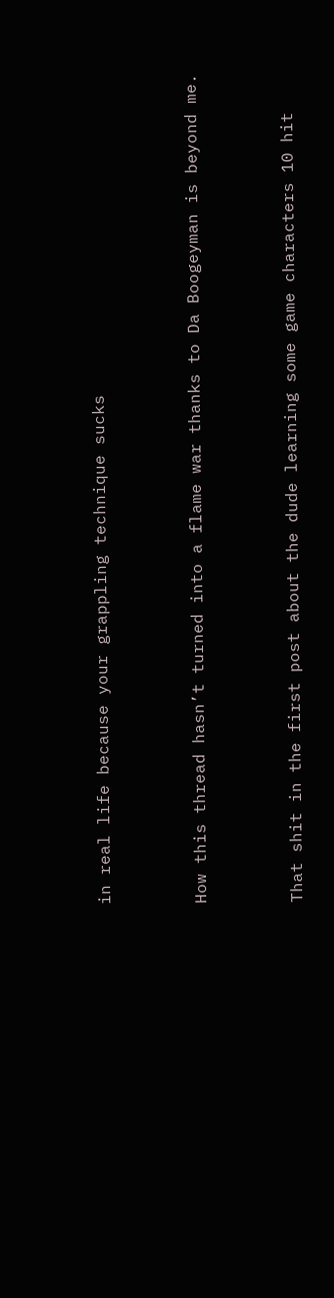in real life because your grappling technique sucks


How this thread hasn’t turned into a flame war thanks to Da Boogeyman is beyond me.


That shit in the first post about the dude learning some game characters 10 hit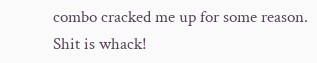combo cracked me up for some reason. Shit is whack!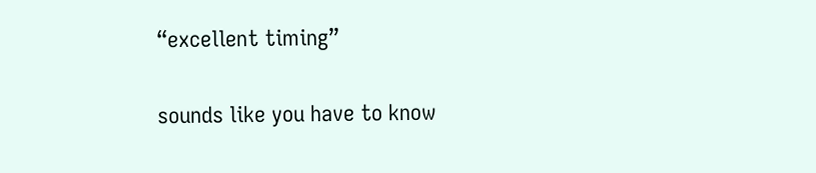“excellent timing”

sounds like you have to know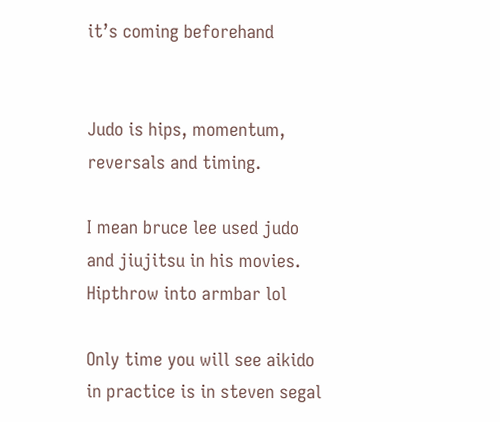it’s coming beforehand


Judo is hips, momentum, reversals and timing.

I mean bruce lee used judo and jiujitsu in his movies. Hipthrow into armbar lol

Only time you will see aikido in practice is in steven segal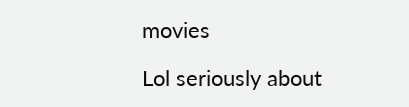movies

Lol seriously about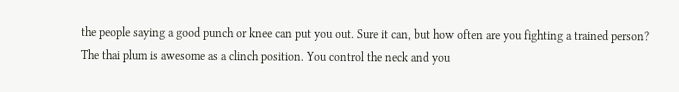the people saying a good punch or knee can put you out. Sure it can, but how often are you fighting a trained person? The thai plum is awesome as a clinch position. You control the neck and you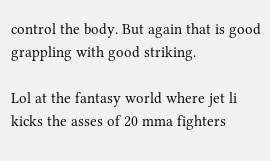control the body. But again that is good grappling with good striking.

Lol at the fantasy world where jet li kicks the asses of 20 mma fighters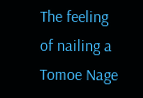The feeling of nailing a Tomoe Nage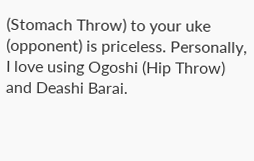(Stomach Throw) to your uke (opponent) is priceless. Personally, I love using Ogoshi (Hip Throw) and Deashi Barai.